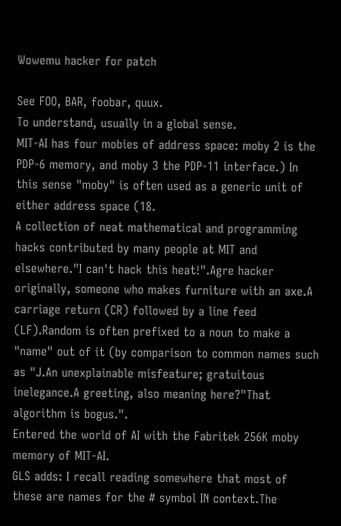Wowemu hacker for patch

See FOO, BAR, foobar, quux.
To understand, usually in a global sense.
MIT-AI has four mobies of address space: moby 2 is the PDP-6 memory, and moby 3 the PDP-11 interface.) In this sense "moby" is often used as a generic unit of either address space (18.
A collection of neat mathematical and programming hacks contributed by many people at MIT and elsewhere."I can't hack this heat!".Agre hacker originally, someone who makes furniture with an axe.A carriage return (CR) followed by a line feed (LF).Random is often prefixed to a noun to make a "name" out of it (by comparison to common names such as "J.An unexplainable misfeature; gratuitous inelegance.A greeting, also meaning here?"That algorithm is bogus.".
Entered the world of AI with the Fabritek 256K moby memory of MIT-AI.
GLS adds: I recall reading somewhere that most of these are names for the # symbol IN context.The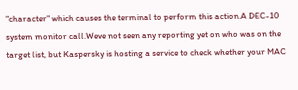"character" which causes the terminal to perform this action.A DEC-10 system monitor call.Weve not seen any reporting yet on who was on the target list, but Kaspersky is hosting a service to check whether your MAC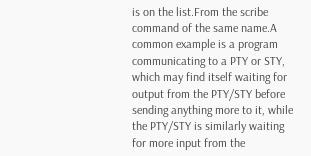is on the list.From the scribe command of the same name.A common example is a program communicating to a PTY or STY, which may find itself waiting for output from the PTY/STY before sending anything more to it, while the PTY/STY is similarly waiting for more input from the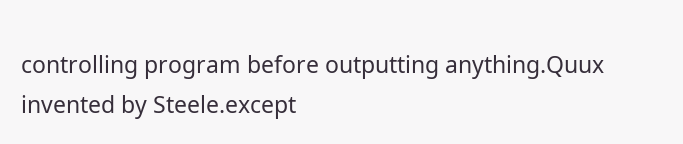controlling program before outputting anything.Quux invented by Steele.except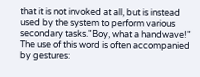that it is not invoked at all, but is instead used by the system to perform various secondary tasks."Boy, what a handwave!" The use of this word is often accompanied by gestures: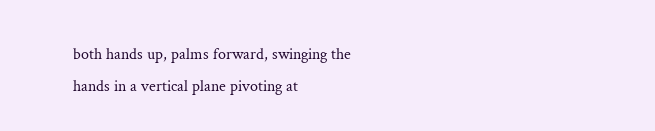both hands up, palms forward, swinging the hands in a vertical plane pivoting at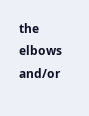the elbows and/or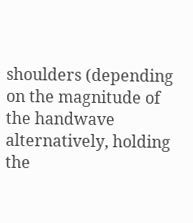shoulders (depending on the magnitude of the handwave alternatively, holding the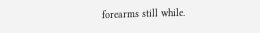forearms still while.